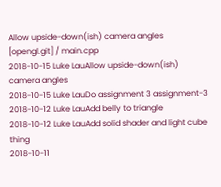Allow upside-down(ish) camera angles
[opengl.git] / main.cpp
2018-10-15 Luke LauAllow upside-down(ish) camera angles
2018-10-15 Luke LauDo assignment 3 assignment-3
2018-10-12 Luke LauAdd belly to triangle
2018-10-12 Luke LauAdd solid shader and light cube thing
2018-10-11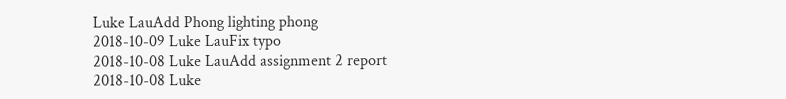Luke LauAdd Phong lighting phong
2018-10-09 Luke LauFix typo
2018-10-08 Luke LauAdd assignment 2 report
2018-10-08 Luke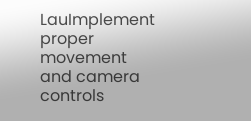LauImplement proper movement and camera controls